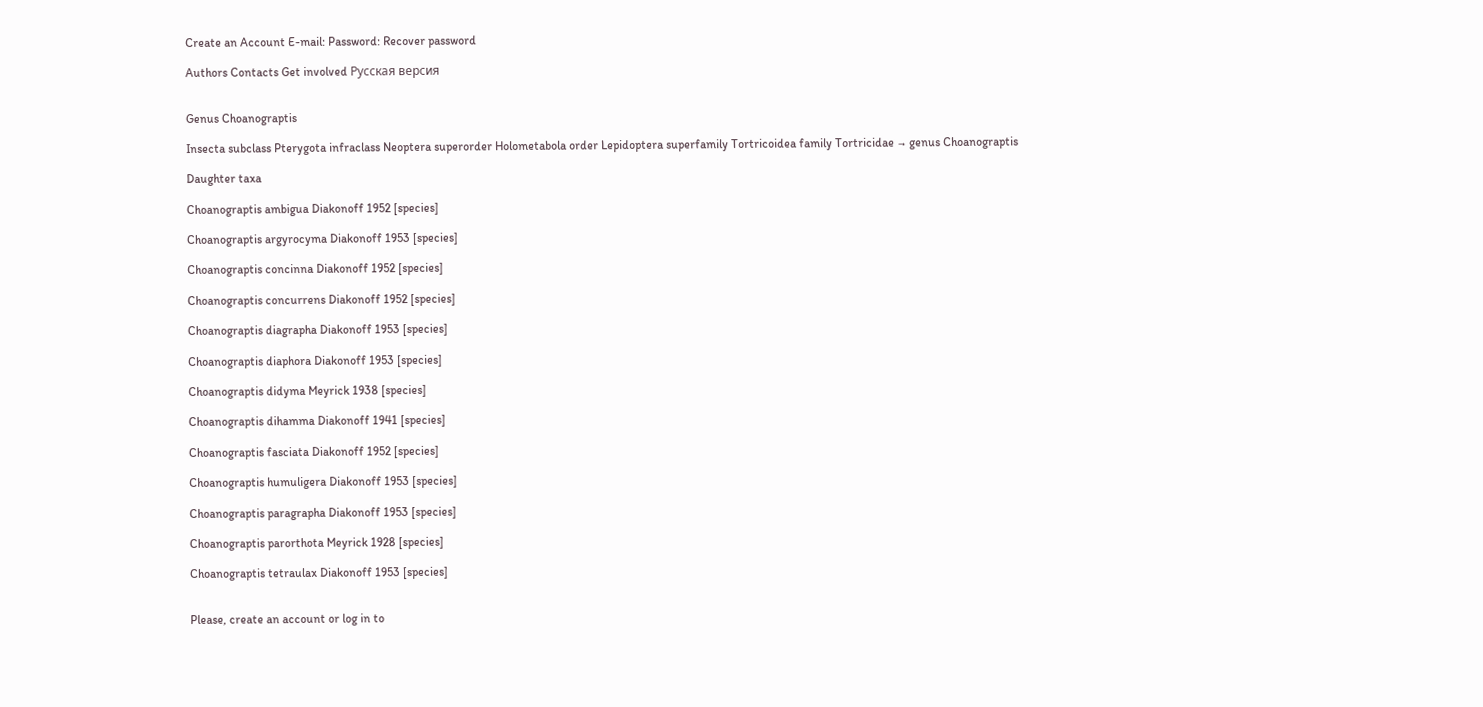Create an Account E-mail: Password: Recover password

Authors Contacts Get involved Русская версия


Genus Choanograptis

Insecta subclass Pterygota infraclass Neoptera superorder Holometabola order Lepidoptera superfamily Tortricoidea family Tortricidae → genus Choanograptis

Daughter taxa

Choanograptis ambigua Diakonoff 1952 [species]

Choanograptis argyrocyma Diakonoff 1953 [species]

Choanograptis concinna Diakonoff 1952 [species]

Choanograptis concurrens Diakonoff 1952 [species]

Choanograptis diagrapha Diakonoff 1953 [species]

Choanograptis diaphora Diakonoff 1953 [species]

Choanograptis didyma Meyrick 1938 [species]

Choanograptis dihamma Diakonoff 1941 [species]

Choanograptis fasciata Diakonoff 1952 [species]

Choanograptis humuligera Diakonoff 1953 [species]

Choanograptis paragrapha Diakonoff 1953 [species]

Choanograptis parorthota Meyrick 1928 [species]

Choanograptis tetraulax Diakonoff 1953 [species]


Please, create an account or log in to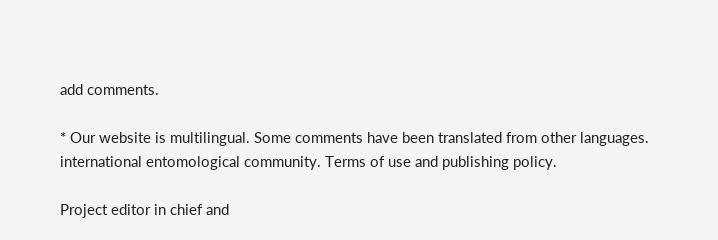add comments.

* Our website is multilingual. Some comments have been translated from other languages. international entomological community. Terms of use and publishing policy.

Project editor in chief and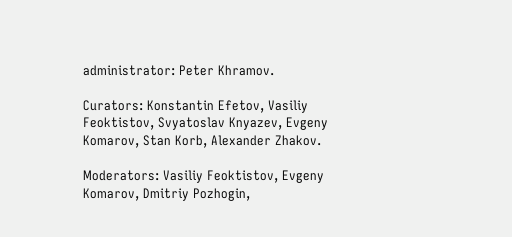administrator: Peter Khramov.

Curators: Konstantin Efetov, Vasiliy Feoktistov, Svyatoslav Knyazev, Evgeny Komarov, Stan Korb, Alexander Zhakov.

Moderators: Vasiliy Feoktistov, Evgeny Komarov, Dmitriy Pozhogin,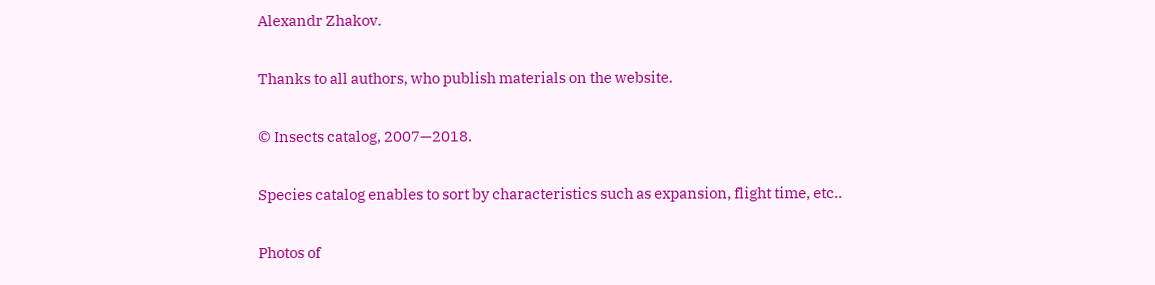Alexandr Zhakov.

Thanks to all authors, who publish materials on the website.

© Insects catalog, 2007—2018.

Species catalog enables to sort by characteristics such as expansion, flight time, etc..

Photos of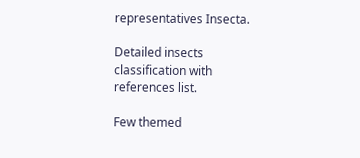representatives Insecta.

Detailed insects classification with references list.

Few themed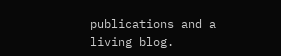publications and a living blog.